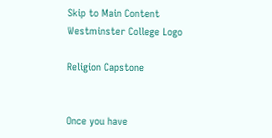Skip to Main Content
Westminster College Logo

Religion Capstone


Once you have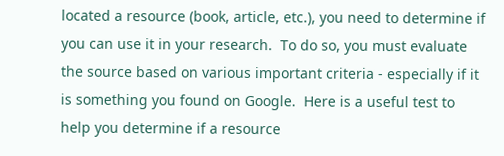located a resource (book, article, etc.), you need to determine if you can use it in your research.  To do so, you must evaluate the source based on various important criteria - especially if it is something you found on Google.  Here is a useful test to help you determine if a resource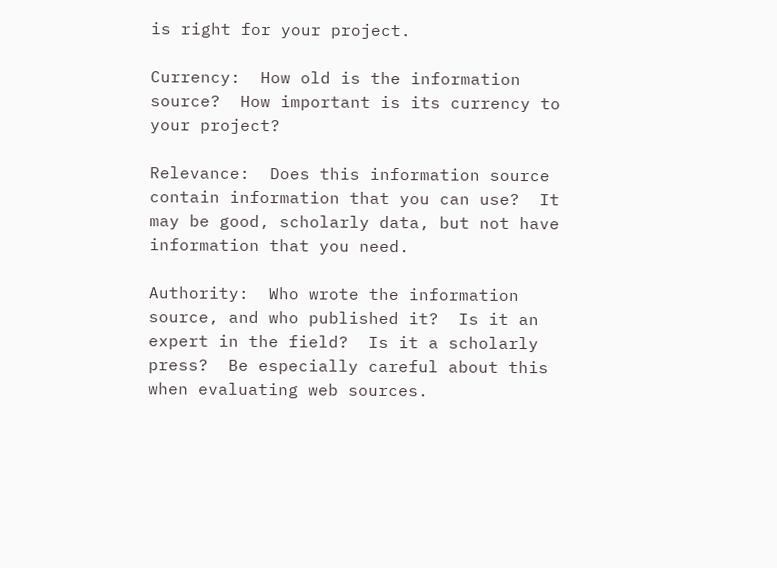is right for your project.

Currency:  How old is the information source?  How important is its currency to your project?

Relevance:  Does this information source contain information that you can use?  It may be good, scholarly data, but not have information that you need.

Authority:  Who wrote the information source, and who published it?  Is it an expert in the field?  Is it a scholarly press?  Be especially careful about this when evaluating web sources.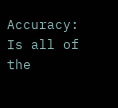Accuracy:  Is all of the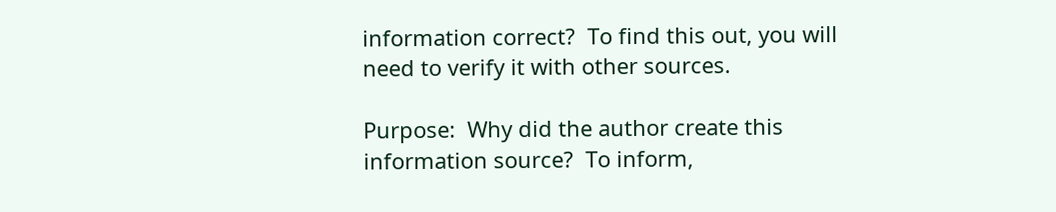information correct?  To find this out, you will need to verify it with other sources.

Purpose:  Why did the author create this information source?  To inform,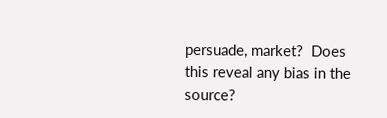persuade, market?  Does this reveal any bias in the source?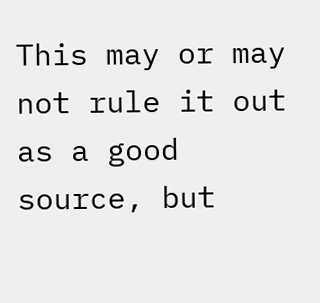This may or may not rule it out as a good source, but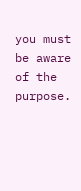you must be aware of the purpose.